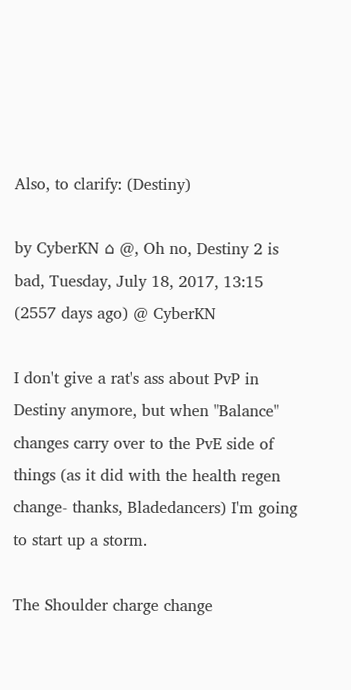Also, to clarify: (Destiny)

by CyberKN ⌂ @, Oh no, Destiny 2 is bad, Tuesday, July 18, 2017, 13:15 (2557 days ago) @ CyberKN

I don't give a rat's ass about PvP in Destiny anymore, but when "Balance" changes carry over to the PvE side of things (as it did with the health regen change- thanks, Bladedancers) I'm going to start up a storm.

The Shoulder charge change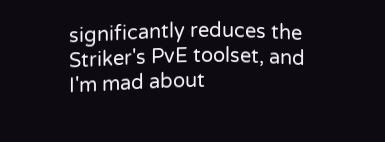significantly reduces the Striker's PvE toolset, and I'm mad about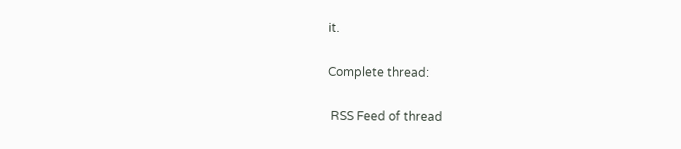it.

Complete thread:

 RSS Feed of thread